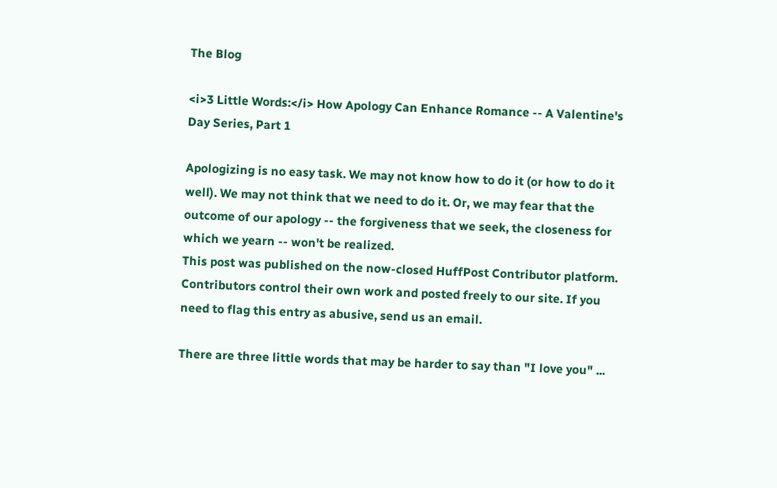The Blog

<i>3 Little Words:</i> How Apology Can Enhance Romance -- A Valentine's Day Series, Part 1

Apologizing is no easy task. We may not know how to do it (or how to do it well). We may not think that we need to do it. Or, we may fear that the outcome of our apology -- the forgiveness that we seek, the closeness for which we yearn -- won't be realized.
This post was published on the now-closed HuffPost Contributor platform. Contributors control their own work and posted freely to our site. If you need to flag this entry as abusive, send us an email.

There are three little words that may be harder to say than "I love you" ...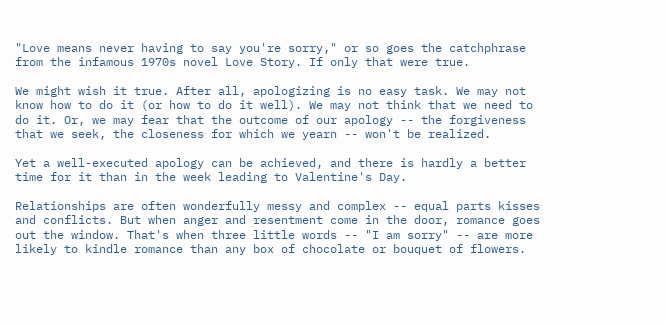"Love means never having to say you're sorry," or so goes the catchphrase from the infamous 1970s novel Love Story. If only that were true.

We might wish it true. After all, apologizing is no easy task. We may not know how to do it (or how to do it well). We may not think that we need to do it. Or, we may fear that the outcome of our apology -- the forgiveness that we seek, the closeness for which we yearn -- won't be realized.

Yet a well-executed apology can be achieved, and there is hardly a better time for it than in the week leading to Valentine's Day.

Relationships are often wonderfully messy and complex -- equal parts kisses and conflicts. But when anger and resentment come in the door, romance goes out the window. That's when three little words -- "I am sorry" -- are more likely to kindle romance than any box of chocolate or bouquet of flowers.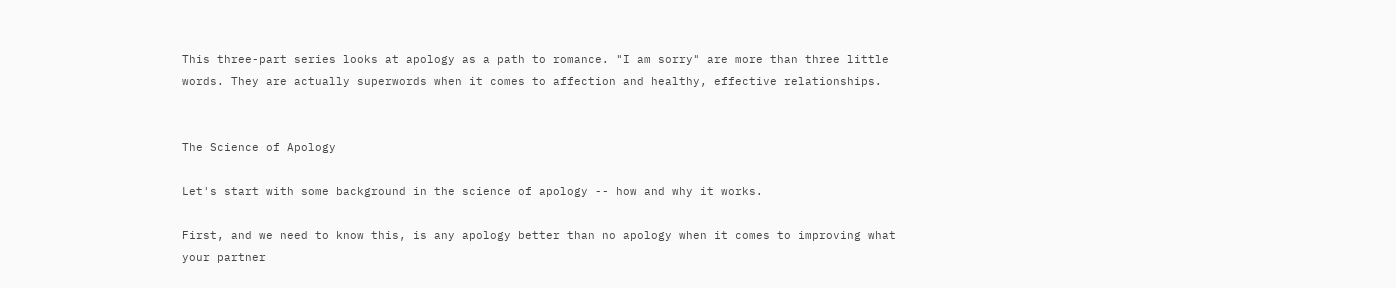This three-part series looks at apology as a path to romance. "I am sorry" are more than three little words. They are actually superwords when it comes to affection and healthy, effective relationships.


The Science of Apology

Let's start with some background in the science of apology -- how and why it works.

First, and we need to know this, is any apology better than no apology when it comes to improving what your partner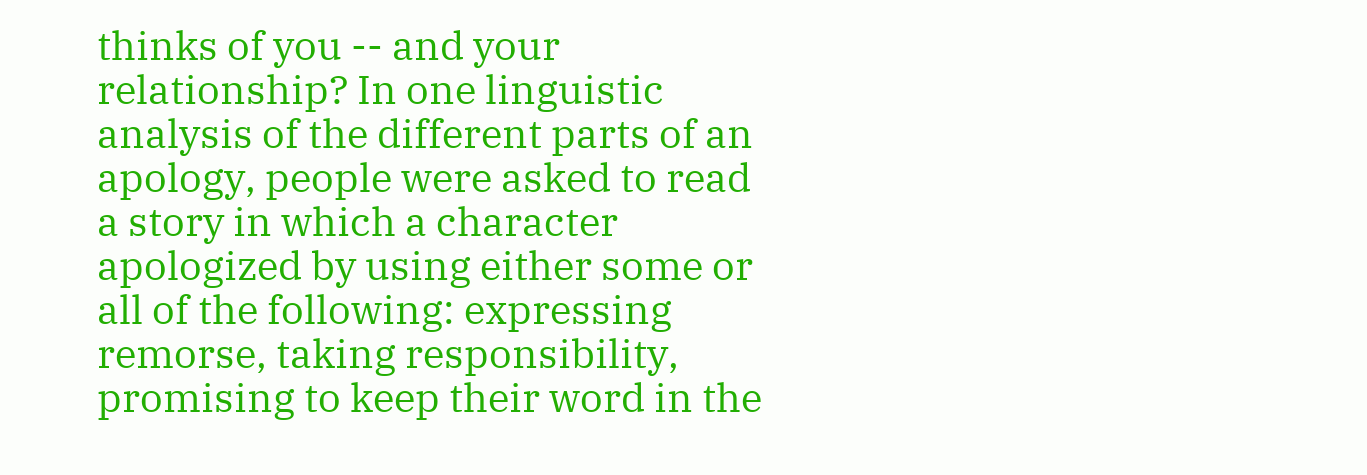thinks of you -- and your relationship? In one linguistic analysis of the different parts of an apology, people were asked to read a story in which a character apologized by using either some or all of the following: expressing remorse, taking responsibility, promising to keep their word in the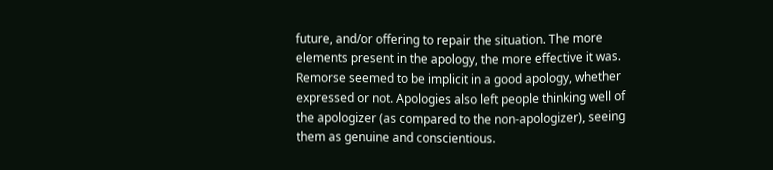future, and/or offering to repair the situation. The more elements present in the apology, the more effective it was. Remorse seemed to be implicit in a good apology, whether expressed or not. Apologies also left people thinking well of the apologizer (as compared to the non-apologizer), seeing them as genuine and conscientious.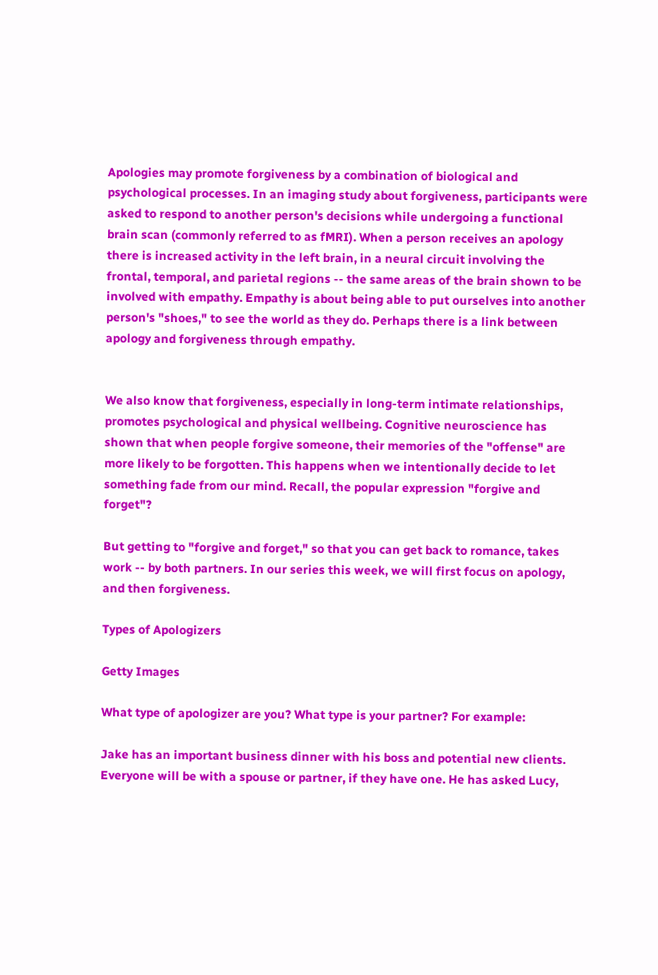Apologies may promote forgiveness by a combination of biological and psychological processes. In an imaging study about forgiveness, participants were asked to respond to another person's decisions while undergoing a functional brain scan (commonly referred to as fMRI). When a person receives an apology there is increased activity in the left brain, in a neural circuit involving the frontal, temporal, and parietal regions -- the same areas of the brain shown to be involved with empathy. Empathy is about being able to put ourselves into another person's "shoes," to see the world as they do. Perhaps there is a link between apology and forgiveness through empathy.


We also know that forgiveness, especially in long-term intimate relationships, promotes psychological and physical wellbeing. Cognitive neuroscience has shown that when people forgive someone, their memories of the "offense" are more likely to be forgotten. This happens when we intentionally decide to let something fade from our mind. Recall, the popular expression "forgive and forget"?

But getting to "forgive and forget," so that you can get back to romance, takes work -- by both partners. In our series this week, we will first focus on apology, and then forgiveness.

Types of Apologizers

Getty Images

What type of apologizer are you? What type is your partner? For example:

Jake has an important business dinner with his boss and potential new clients. Everyone will be with a spouse or partner, if they have one. He has asked Lucy,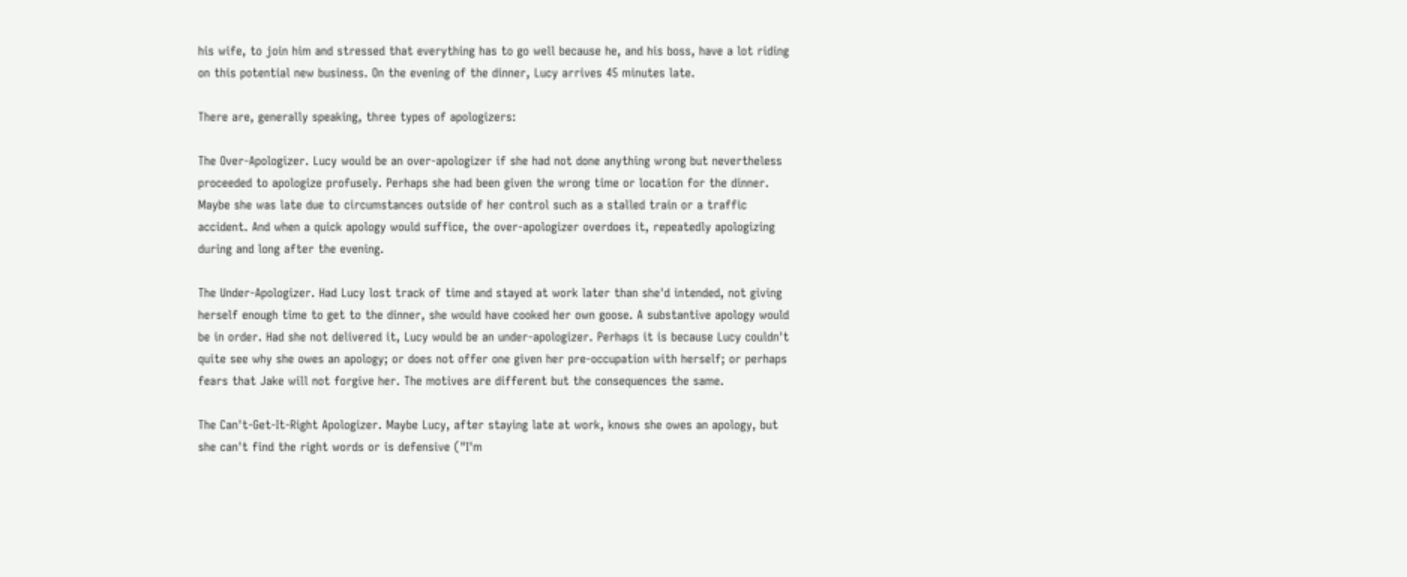his wife, to join him and stressed that everything has to go well because he, and his boss, have a lot riding on this potential new business. On the evening of the dinner, Lucy arrives 45 minutes late.

There are, generally speaking, three types of apologizers:

The Over-Apologizer. Lucy would be an over-apologizer if she had not done anything wrong but nevertheless proceeded to apologize profusely. Perhaps she had been given the wrong time or location for the dinner. Maybe she was late due to circumstances outside of her control such as a stalled train or a traffic accident. And when a quick apology would suffice, the over-apologizer overdoes it, repeatedly apologizing during and long after the evening.

The Under-Apologizer. Had Lucy lost track of time and stayed at work later than she'd intended, not giving herself enough time to get to the dinner, she would have cooked her own goose. A substantive apology would be in order. Had she not delivered it, Lucy would be an under-apologizer. Perhaps it is because Lucy couldn't quite see why she owes an apology; or does not offer one given her pre-occupation with herself; or perhaps fears that Jake will not forgive her. The motives are different but the consequences the same.

The Can't-Get-It-Right Apologizer. Maybe Lucy, after staying late at work, knows she owes an apology, but she can't find the right words or is defensive ("I'm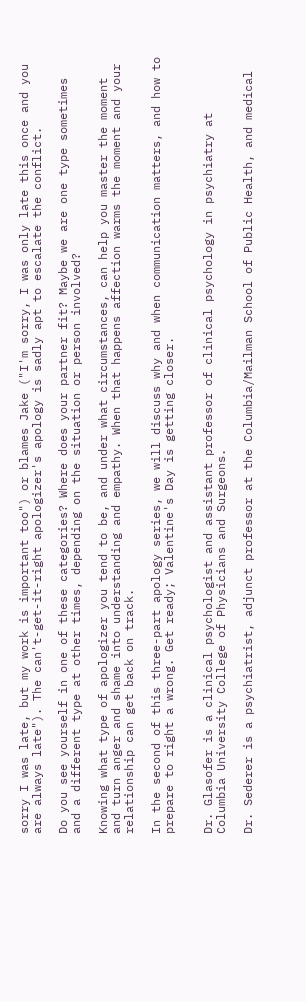sorry I was late, but my work is important too") or blames Jake ("I'm sorry, I was only late this once and you are always late"). The can't-get-it-right apologizer's apology is sadly apt to escalate the conflict.

Do you see yourself in one of these categories? Where does your partner fit? Maybe we are one type sometimes and a different type at other times, depending on the situation or person involved?

Knowing what type of apologizer you tend to be, and under what circumstances, can help you master the moment and turn anger and shame into understanding and empathy. When that happens affection warms the moment and your relationship can get back on track.

In the second of this three-part apology series, we will discuss why and when communication matters, and how to prepare to right a wrong. Get ready; Valentine's Day is getting closer.


Dr. Glasofer is a clinical psychologist and assistant professor of clinical psychology in psychiatry at Columbia University College of Physicians and Surgeons.

Dr. Sederer is a psychiatrist, adjunct professor at the Columbia/Mailman School of Public Health, and medical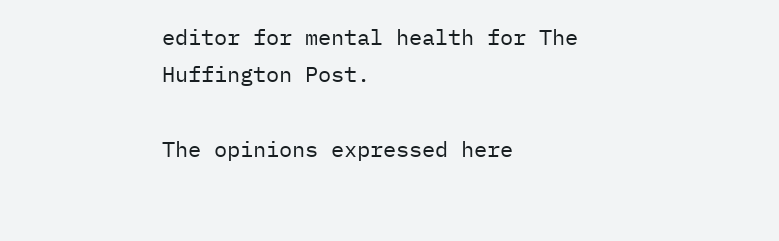editor for mental health for The Huffington Post.

The opinions expressed here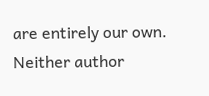are entirely our own. Neither author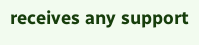receives any support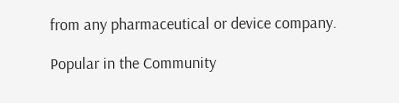from any pharmaceutical or device company.

Popular in the Community